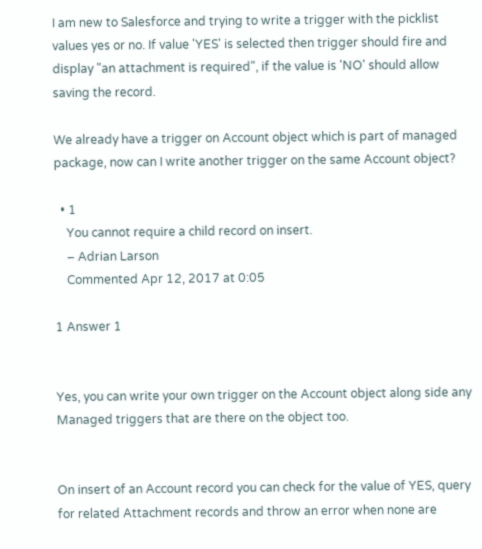I am new to Salesforce and trying to write a trigger with the picklist values yes or no. If value 'YES' is selected then trigger should fire and display "an attachment is required", if the value is 'NO' should allow saving the record.

We already have a trigger on Account object which is part of managed package, now can I write another trigger on the same Account object?

  • 1
    You cannot require a child record on insert.
    – Adrian Larson
    Commented Apr 12, 2017 at 0:05

1 Answer 1


Yes, you can write your own trigger on the Account object along side any Managed triggers that are there on the object too.


On insert of an Account record you can check for the value of YES, query for related Attachment records and throw an error when none are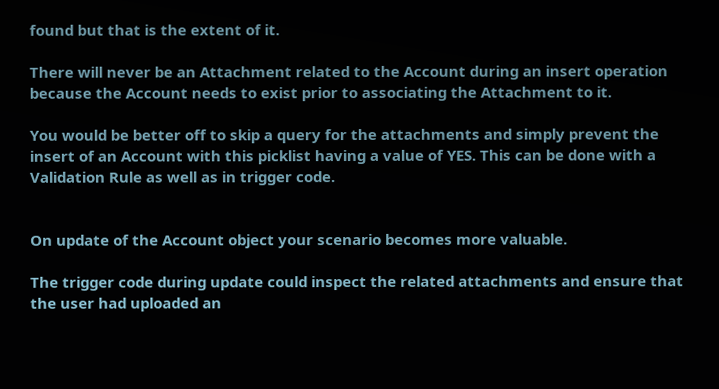found but that is the extent of it.

There will never be an Attachment related to the Account during an insert operation because the Account needs to exist prior to associating the Attachment to it.

You would be better off to skip a query for the attachments and simply prevent the insert of an Account with this picklist having a value of YES. This can be done with a Validation Rule as well as in trigger code.


On update of the Account object your scenario becomes more valuable.

The trigger code during update could inspect the related attachments and ensure that the user had uploaded an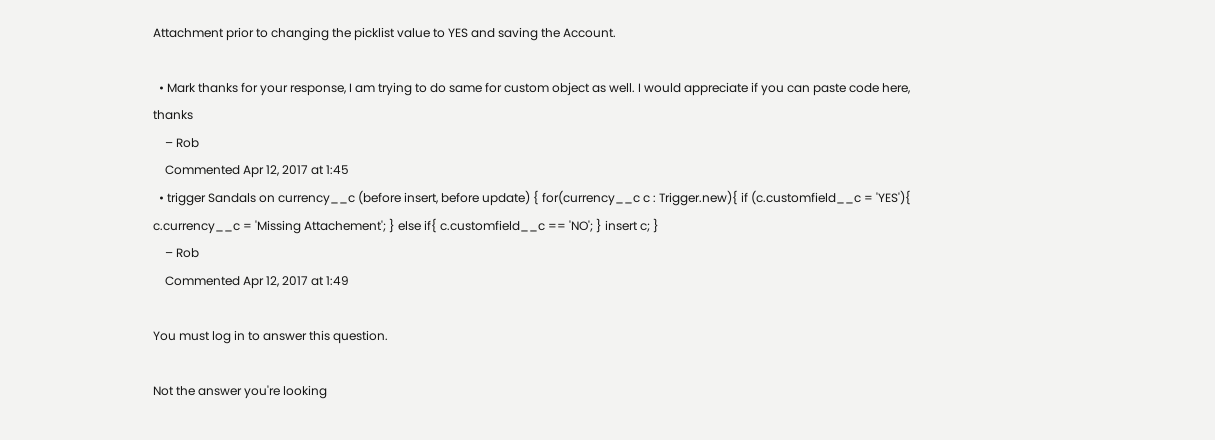Attachment prior to changing the picklist value to YES and saving the Account.

  • Mark thanks for your response, I am trying to do same for custom object as well. I would appreciate if you can paste code here, thanks
    – Rob
    Commented Apr 12, 2017 at 1:45
  • trigger Sandals on currency__c (before insert, before update) { for(currency__c c : Trigger.new){ if (c.customfield__c = 'YES'){ c.currency__c = 'Missing Attachement'; } else if{ c.customfield__c == 'NO'; } insert c; }
    – Rob
    Commented Apr 12, 2017 at 1:49

You must log in to answer this question.

Not the answer you're looking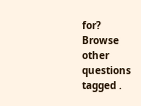for? Browse other questions tagged .